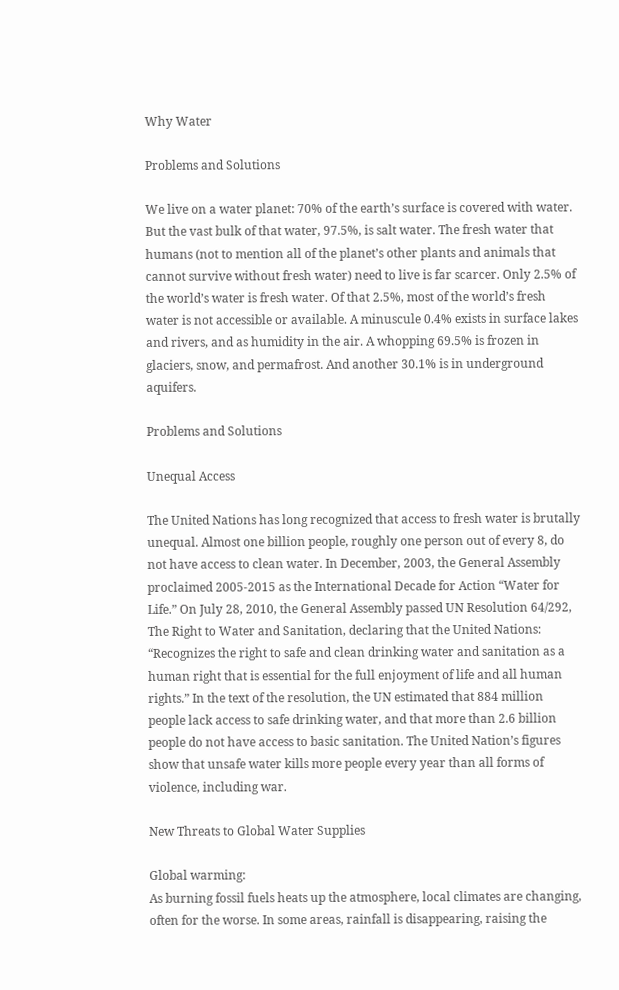Why Water

Problems and Solutions

We live on a water planet: 70% of the earth’s surface is covered with water. But the vast bulk of that water, 97.5%, is salt water. The fresh water that humans (not to mention all of the planet’s other plants and animals that cannot survive without fresh water) need to live is far scarcer. Only 2.5% of the world’s water is fresh water. Of that 2.5%, most of the world’s fresh water is not accessible or available. A minuscule 0.4% exists in surface lakes and rivers, and as humidity in the air. A whopping 69.5% is frozen in glaciers, snow, and permafrost. And another 30.1% is in underground aquifers.

Problems and Solutions

Unequal Access

The United Nations has long recognized that access to fresh water is brutally unequal. Almost one billion people, roughly one person out of every 8, do not have access to clean water. In December, 2003, the General Assembly proclaimed 2005-2015 as the International Decade for Action “Water for Life.” On July 28, 2010, the General Assembly passed UN Resolution 64/292, The Right to Water and Sanitation, declaring that the United Nations: “Recognizes the right to safe and clean drinking water and sanitation as a human right that is essential for the full enjoyment of life and all human rights.” In the text of the resolution, the UN estimated that 884 million people lack access to safe drinking water, and that more than 2.6 billion people do not have access to basic sanitation. The United Nation’s figures show that unsafe water kills more people every year than all forms of violence, including war.

New Threats to Global Water Supplies

Global warming:
As burning fossil fuels heats up the atmosphere, local climates are changing, often for the worse. In some areas, rainfall is disappearing, raising the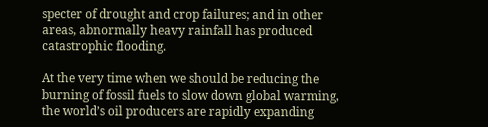specter of drought and crop failures; and in other areas, abnormally heavy rainfall has produced catastrophic flooding.

At the very time when we should be reducing the burning of fossil fuels to slow down global warming, the world’s oil producers are rapidly expanding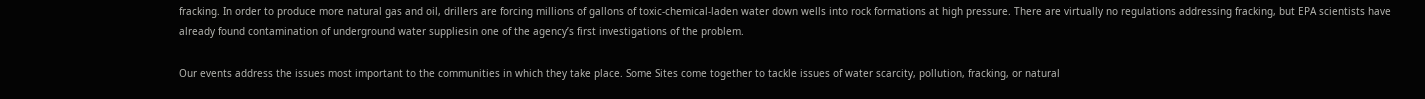fracking. In order to produce more natural gas and oil, drillers are forcing millions of gallons of toxic-chemical-laden water down wells into rock formations at high pressure. There are virtually no regulations addressing fracking, but EPA scientists have already found contamination of underground water suppliesin one of the agency’s first investigations of the problem.

Our events address the issues most important to the communities in which they take place. Some Sites come together to tackle issues of water scarcity, pollution, fracking, or natural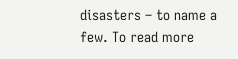disasters – to name a few. To read more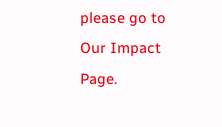please go to Our Impact Page.